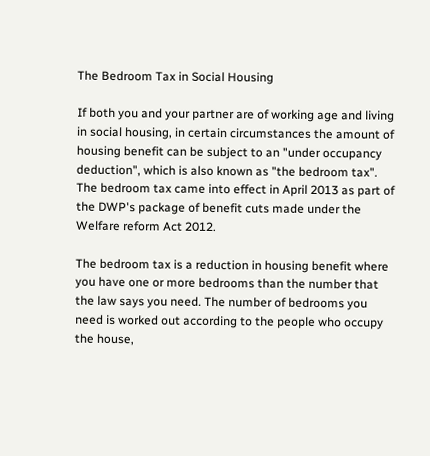The Bedroom Tax in Social Housing

If both you and your partner are of working age and living in social housing, in certain circumstances the amount of housing benefit can be subject to an "under occupancy deduction", which is also known as "the bedroom tax". The bedroom tax came into effect in April 2013 as part of the DWP's package of benefit cuts made under the Welfare reform Act 2012.

The bedroom tax is a reduction in housing benefit where you have one or more bedrooms than the number that the law says you need. The number of bedrooms you need is worked out according to the people who occupy the house,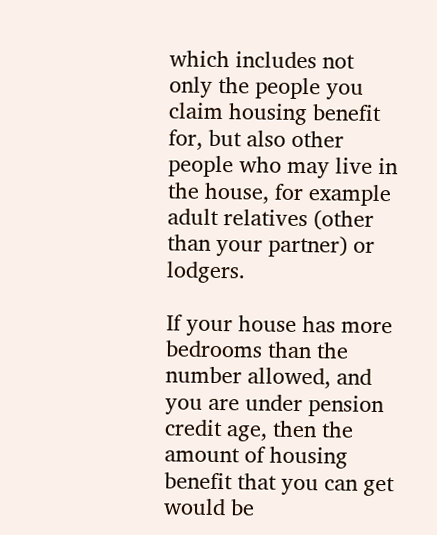which includes not only the people you claim housing benefit for, but also other people who may live in the house, for example adult relatives (other than your partner) or lodgers.

If your house has more bedrooms than the number allowed, and you are under pension credit age, then the amount of housing benefit that you can get would be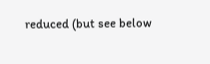reduced (but see below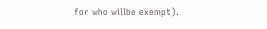for who willbe exempt).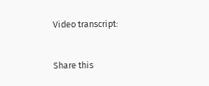Video transcript:


Share this